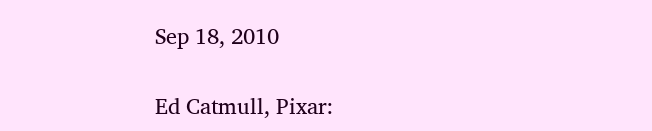Sep 18, 2010

Ed Catmull, Pixar: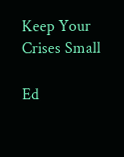Keep Your Crises Small

Ed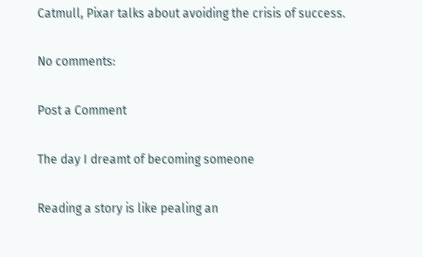Catmull, Pixar talks about avoiding the crisis of success.

No comments:

Post a Comment

The day I dreamt of becoming someone

Reading a story is like pealing an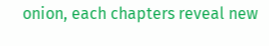onion, each chapters reveal new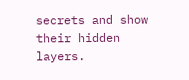secrets and show their hidden layers.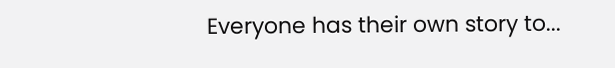Everyone has their own story to...